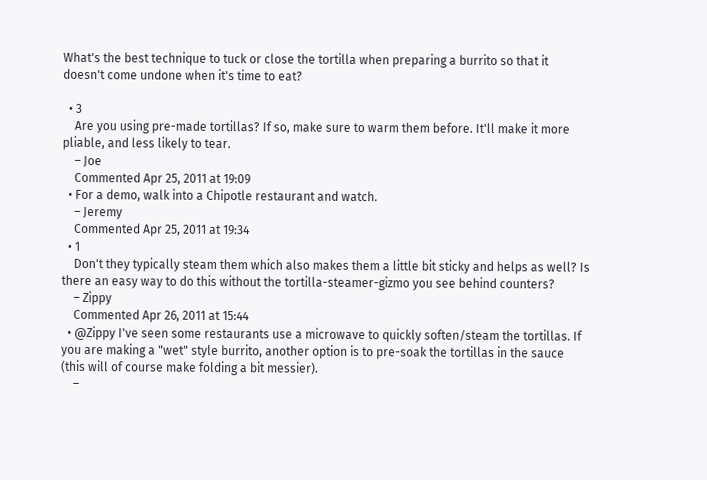What's the best technique to tuck or close the tortilla when preparing a burrito so that it doesn't come undone when it's time to eat?

  • 3
    Are you using pre-made tortillas? If so, make sure to warm them before. It'll make it more pliable, and less likely to tear.
    – Joe
    Commented Apr 25, 2011 at 19:09
  • For a demo, walk into a Chipotle restaurant and watch.
    – Jeremy
    Commented Apr 25, 2011 at 19:34
  • 1
    Don't they typically steam them which also makes them a little bit sticky and helps as well? Is there an easy way to do this without the tortilla-steamer-gizmo you see behind counters?
    – Zippy
    Commented Apr 26, 2011 at 15:44
  • @Zippy I've seen some restaurants use a microwave to quickly soften/steam the tortillas. If you are making a "wet" style burrito, another option is to pre-soak the tortillas in the sauce (this will of course make folding a bit messier).
    –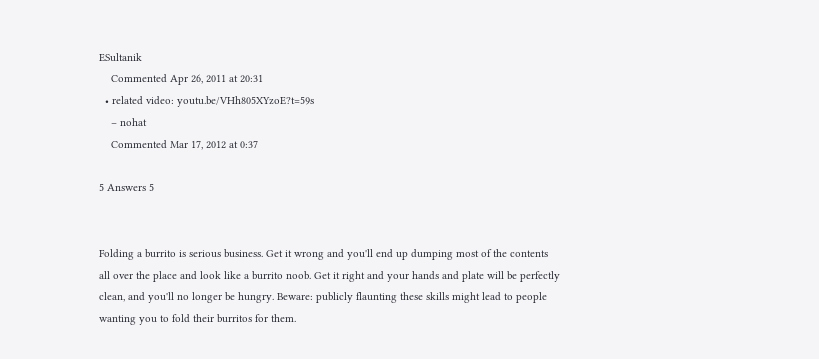ESultanik
    Commented Apr 26, 2011 at 20:31
  • related video: youtu.be/VHh805XYzoE?t=59s
    – nohat
    Commented Mar 17, 2012 at 0:37

5 Answers 5


Folding a burrito is serious business. Get it wrong and you'll end up dumping most of the contents all over the place and look like a burrito noob. Get it right and your hands and plate will be perfectly clean, and you'll no longer be hungry. Beware: publicly flaunting these skills might lead to people wanting you to fold their burritos for them.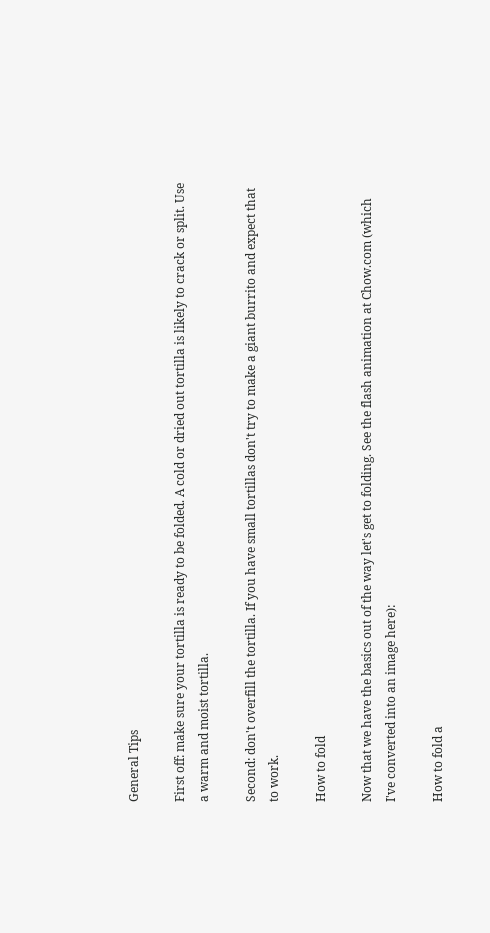General Tips

First off: make sure your tortilla is ready to be folded. A cold or dried out tortilla is likely to crack or split. Use a warm and moist tortilla.

Second: don't overfill the tortilla. If you have small tortillas don't try to make a giant burrito and expect that to work.

How to fold

Now that we have the basics out of the way let's get to folding. See the flash animation at Chow.com (which I've converted into an image here):

How to fold a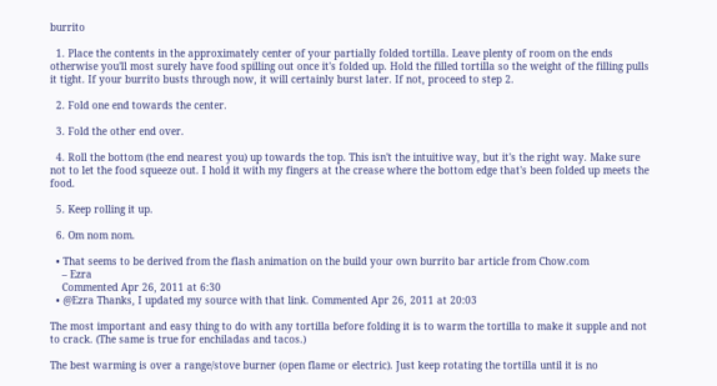burrito

  1. Place the contents in the approximately center of your partially folded tortilla. Leave plenty of room on the ends otherwise you'll most surely have food spilling out once it's folded up. Hold the filled tortilla so the weight of the filling pulls it tight. If your burrito busts through now, it will certainly burst later. If not, proceed to step 2.

  2. Fold one end towards the center.

  3. Fold the other end over.

  4. Roll the bottom (the end nearest you) up towards the top. This isn't the intuitive way, but it's the right way. Make sure not to let the food squeeze out. I hold it with my fingers at the crease where the bottom edge that's been folded up meets the food.

  5. Keep rolling it up.

  6. Om nom nom.

  • That seems to be derived from the flash animation on the build your own burrito bar article from Chow.com
    – Ezra
    Commented Apr 26, 2011 at 6:30
  • @Ezra Thanks, I updated my source with that link. Commented Apr 26, 2011 at 20:03

The most important and easy thing to do with any tortilla before folding it is to warm the tortilla to make it supple and not to crack. (The same is true for enchiladas and tacos.)

The best warming is over a range/stove burner (open flame or electric). Just keep rotating the tortilla until it is no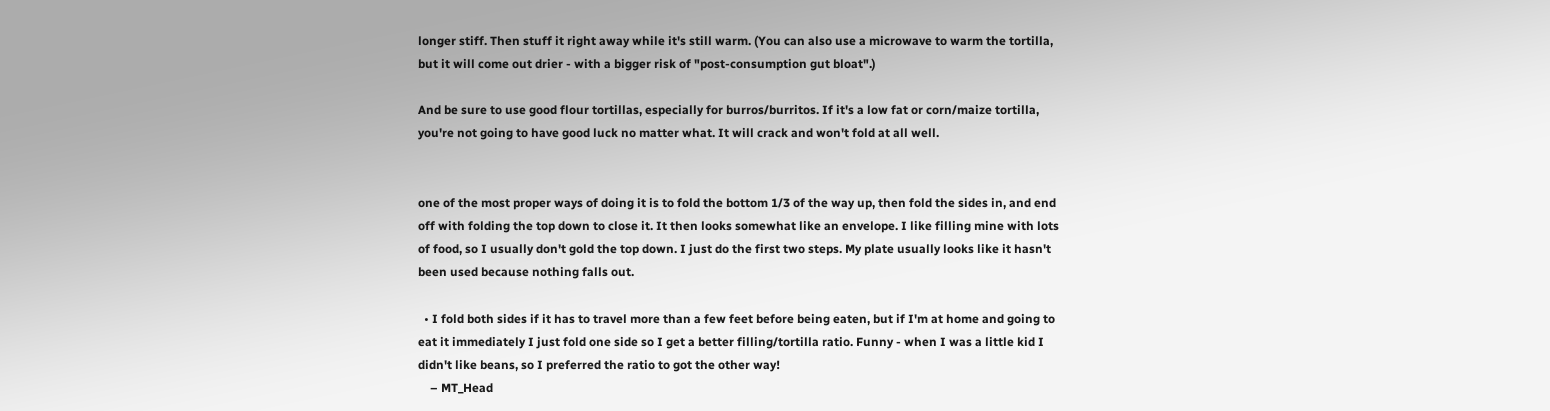longer stiff. Then stuff it right away while it's still warm. (You can also use a microwave to warm the tortilla, but it will come out drier - with a bigger risk of "post-consumption gut bloat".)

And be sure to use good flour tortillas, especially for burros/burritos. If it's a low fat or corn/maize tortilla, you're not going to have good luck no matter what. It will crack and won't fold at all well.


one of the most proper ways of doing it is to fold the bottom 1/3 of the way up, then fold the sides in, and end off with folding the top down to close it. It then looks somewhat like an envelope. I like filling mine with lots of food, so I usually don't gold the top down. I just do the first two steps. My plate usually looks like it hasn't been used because nothing falls out.

  • I fold both sides if it has to travel more than a few feet before being eaten, but if I'm at home and going to eat it immediately I just fold one side so I get a better filling/tortilla ratio. Funny - when I was a little kid I didn't like beans, so I preferred the ratio to got the other way!
    – MT_Head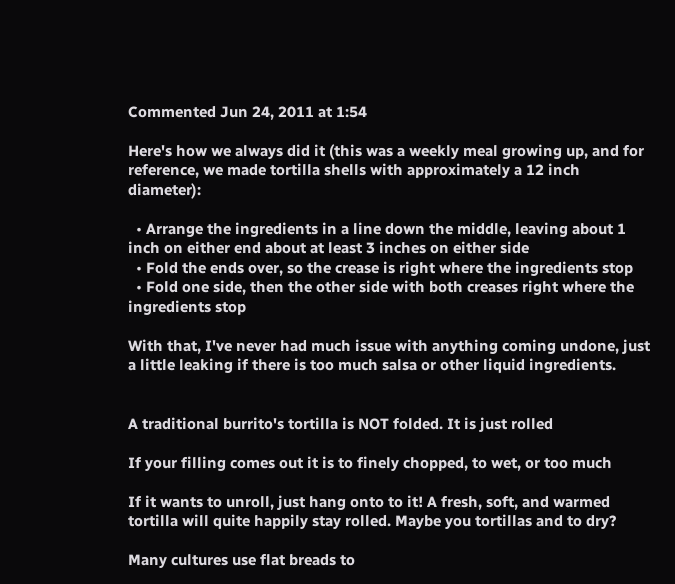Commented Jun 24, 2011 at 1:54

Here's how we always did it (this was a weekly meal growing up, and for reference, we made tortilla shells with approximately a 12 inch diameter):

  • Arrange the ingredients in a line down the middle, leaving about 1 inch on either end about at least 3 inches on either side
  • Fold the ends over, so the crease is right where the ingredients stop
  • Fold one side, then the other side with both creases right where the ingredients stop

With that, I've never had much issue with anything coming undone, just a little leaking if there is too much salsa or other liquid ingredients.


A traditional burrito's tortilla is NOT folded. It is just rolled

If your filling comes out it is to finely chopped, to wet, or too much

If it wants to unroll, just hang onto to it! A fresh, soft, and warmed tortilla will quite happily stay rolled. Maybe you tortillas and to dry?

Many cultures use flat breads to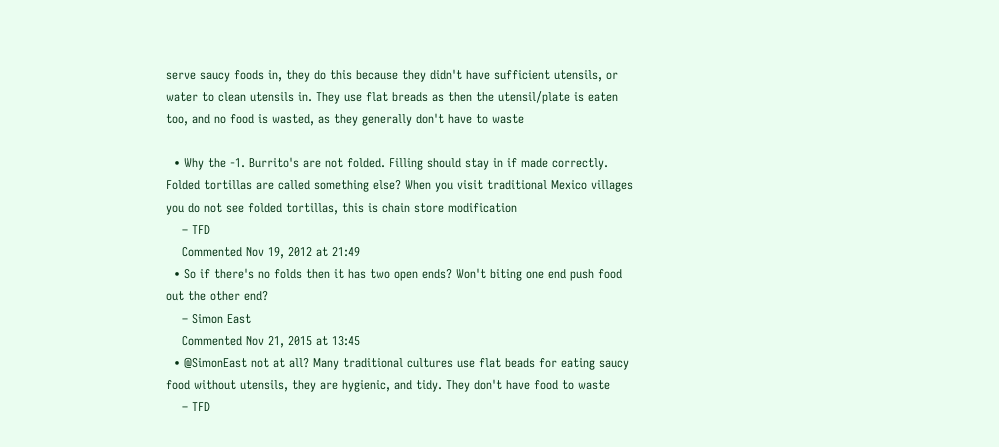serve saucy foods in, they do this because they didn't have sufficient utensils, or water to clean utensils in. They use flat breads as then the utensil/plate is eaten too, and no food is wasted, as they generally don't have to waste

  • Why the -1. Burrito's are not folded. Filling should stay in if made correctly. Folded tortillas are called something else? When you visit traditional Mexico villages you do not see folded tortillas, this is chain store modification
    – TFD
    Commented Nov 19, 2012 at 21:49
  • So if there's no folds then it has two open ends? Won't biting one end push food out the other end?
    – Simon East
    Commented Nov 21, 2015 at 13:45
  • @SimonEast not at all? Many traditional cultures use flat beads for eating saucy food without utensils, they are hygienic, and tidy. They don't have food to waste
    – TFD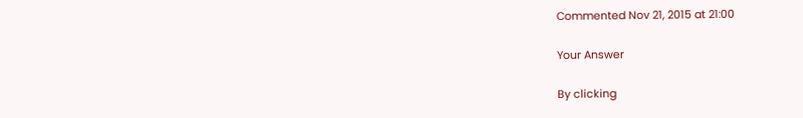Commented Nov 21, 2015 at 21:00

Your Answer

By clicking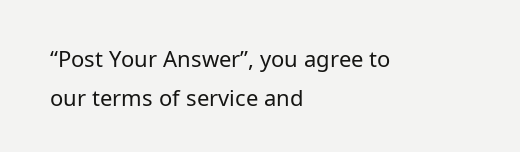“Post Your Answer”, you agree to our terms of service and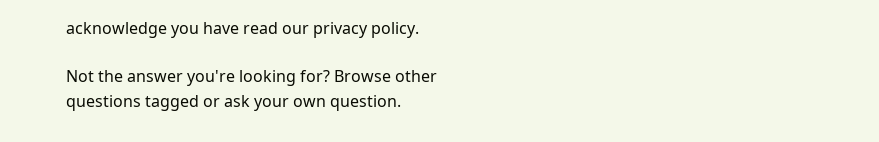acknowledge you have read our privacy policy.

Not the answer you're looking for? Browse other questions tagged or ask your own question.